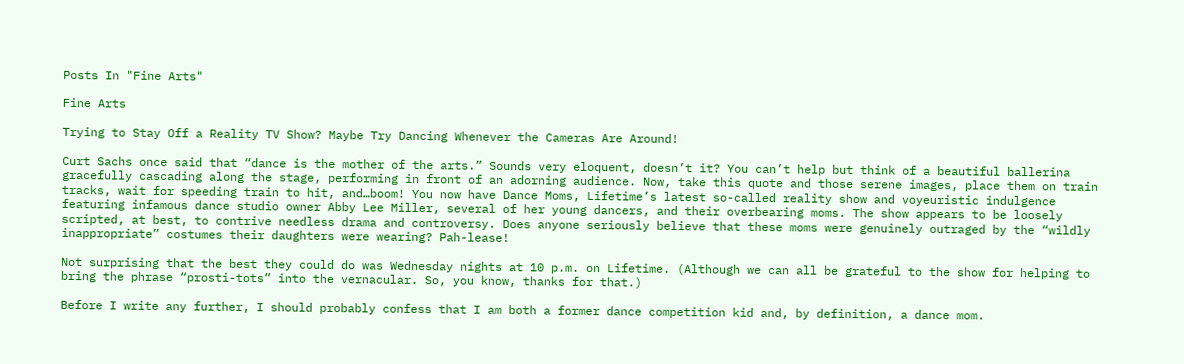Posts In "Fine Arts"

Fine Arts

Trying to Stay Off a Reality TV Show? Maybe Try Dancing Whenever the Cameras Are Around!

Curt Sachs once said that “dance is the mother of the arts.” Sounds very eloquent, doesn’t it? You can’t help but think of a beautiful ballerina gracefully cascading along the stage, performing in front of an adorning audience. Now, take this quote and those serene images, place them on train tracks, wait for speeding train to hit, and…boom! You now have Dance Moms, Lifetime’s latest so-called reality show and voyeuristic indulgence featuring infamous dance studio owner Abby Lee Miller, several of her young dancers, and their overbearing moms. The show appears to be loosely scripted, at best, to contrive needless drama and controversy. Does anyone seriously believe that these moms were genuinely outraged by the “wildly inappropriate” costumes their daughters were wearing? Pah-lease!

Not surprising that the best they could do was Wednesday nights at 10 p.m. on Lifetime. (Although we can all be grateful to the show for helping to bring the phrase “prosti-tots” into the vernacular. So, you know, thanks for that.)

Before I write any further, I should probably confess that I am both a former dance competition kid and, by definition, a dance mom.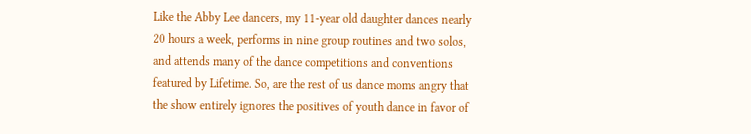Like the Abby Lee dancers, my 11-year old daughter dances nearly 20 hours a week, performs in nine group routines and two solos, and attends many of the dance competitions and conventions featured by Lifetime. So, are the rest of us dance moms angry that the show entirely ignores the positives of youth dance in favor of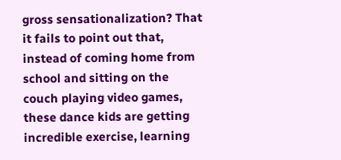gross sensationalization? That it fails to point out that, instead of coming home from school and sitting on the couch playing video games, these dance kids are getting incredible exercise, learning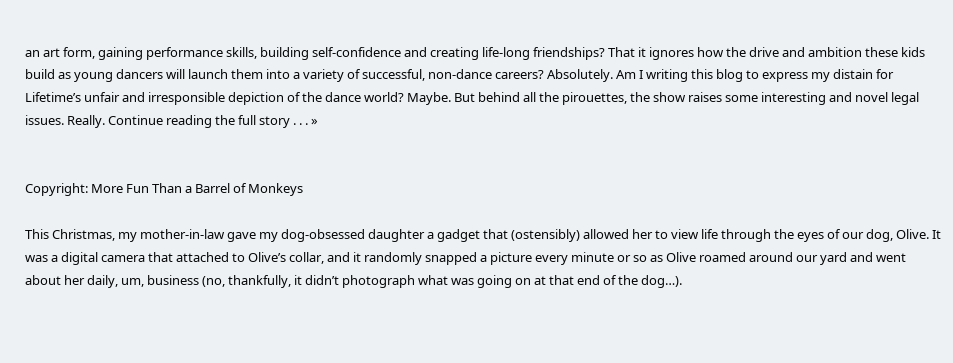an art form, gaining performance skills, building self-confidence and creating life-long friendships? That it ignores how the drive and ambition these kids build as young dancers will launch them into a variety of successful, non-dance careers? Absolutely. Am I writing this blog to express my distain for Lifetime’s unfair and irresponsible depiction of the dance world? Maybe. But behind all the pirouettes, the show raises some interesting and novel legal issues. Really. Continue reading the full story . . . »


Copyright: More Fun Than a Barrel of Monkeys

This Christmas, my mother-in-law gave my dog-obsessed daughter a gadget that (ostensibly) allowed her to view life through the eyes of our dog, Olive. It was a digital camera that attached to Olive’s collar, and it randomly snapped a picture every minute or so as Olive roamed around our yard and went about her daily, um, business (no, thankfully, it didn’t photograph what was going on at that end of the dog…).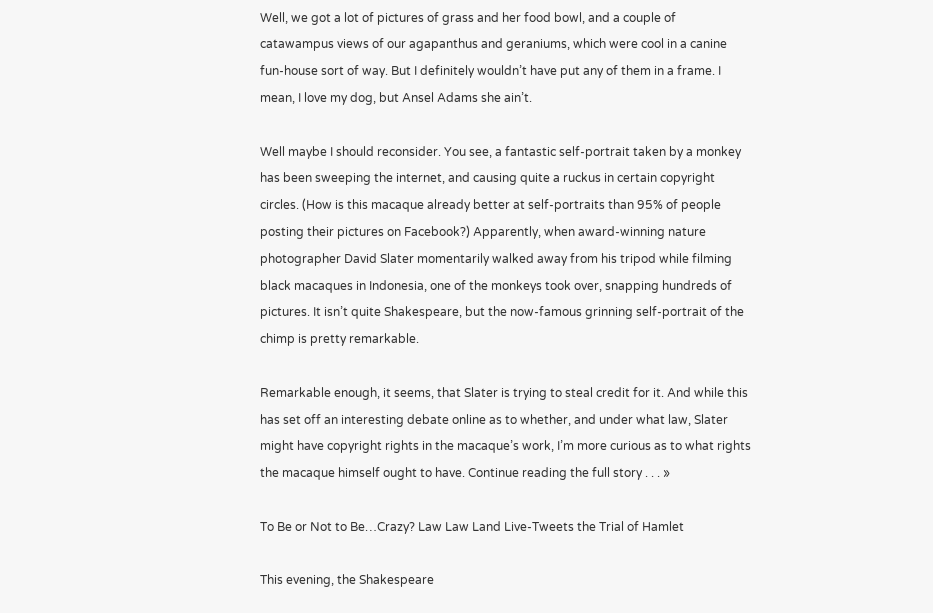Well, we got a lot of pictures of grass and her food bowl, and a couple of catawampus views of our agapanthus and geraniums, which were cool in a canine fun-house sort of way. But I definitely wouldn’t have put any of them in a frame. I mean, I love my dog, but Ansel Adams she ain’t.

Well maybe I should reconsider. You see, a fantastic self-portrait taken by a monkey has been sweeping the internet, and causing quite a ruckus in certain copyright circles. (How is this macaque already better at self-portraits than 95% of people posting their pictures on Facebook?) Apparently, when award-winning nature photographer David Slater momentarily walked away from his tripod while filming black macaques in Indonesia, one of the monkeys took over, snapping hundreds of pictures. It isn’t quite Shakespeare, but the now-famous grinning self-portrait of the chimp is pretty remarkable.

Remarkable enough, it seems, that Slater is trying to steal credit for it. And while this has set off an interesting debate online as to whether, and under what law, Slater might have copyright rights in the macaque’s work, I’m more curious as to what rights the macaque himself ought to have. Continue reading the full story . . . »

To Be or Not to Be…Crazy? Law Law Land Live-Tweets the Trial of Hamlet

This evening, the Shakespeare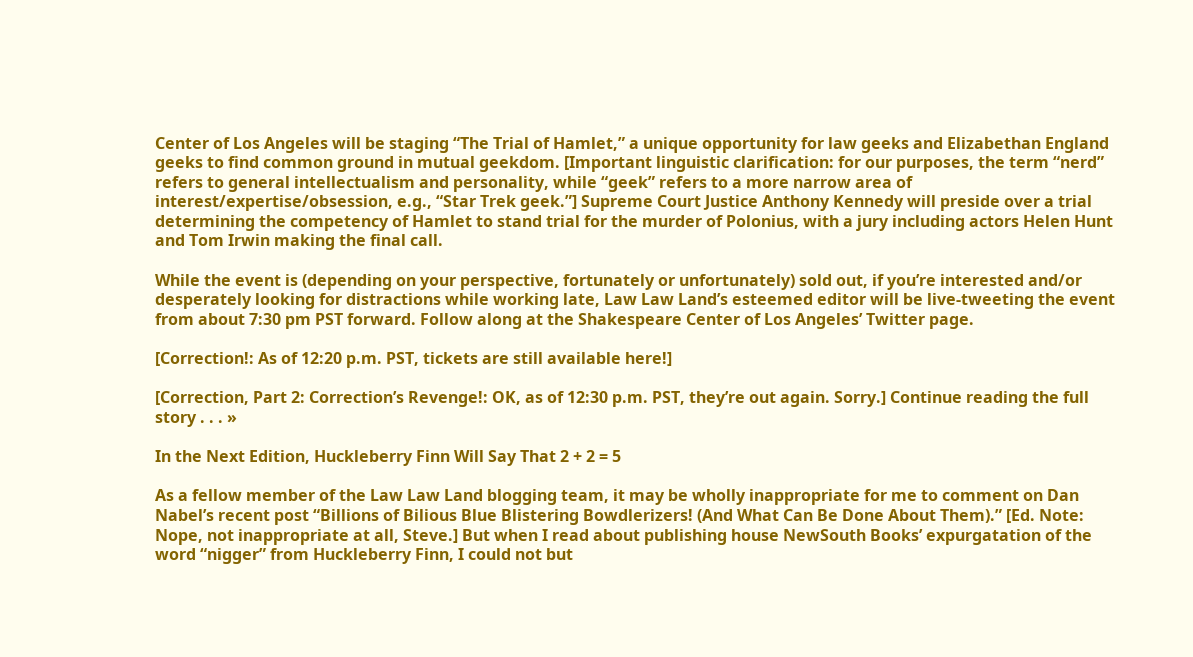Center of Los Angeles will be staging “The Trial of Hamlet,” a unique opportunity for law geeks and Elizabethan England geeks to find common ground in mutual geekdom. [Important linguistic clarification: for our purposes, the term “nerd” refers to general intellectualism and personality, while “geek” refers to a more narrow area of interest/expertise/obsession, e.g., “Star Trek geek.”] Supreme Court Justice Anthony Kennedy will preside over a trial determining the competency of Hamlet to stand trial for the murder of Polonius, with a jury including actors Helen Hunt and Tom Irwin making the final call.

While the event is (depending on your perspective, fortunately or unfortunately) sold out, if you’re interested and/or desperately looking for distractions while working late, Law Law Land’s esteemed editor will be live-tweeting the event from about 7:30 pm PST forward. Follow along at the Shakespeare Center of Los Angeles’ Twitter page.

[Correction!: As of 12:20 p.m. PST, tickets are still available here!]

[Correction, Part 2: Correction’s Revenge!: OK, as of 12:30 p.m. PST, they’re out again. Sorry.] Continue reading the full story . . . »

In the Next Edition, Huckleberry Finn Will Say That 2 + 2 = 5

As a fellow member of the Law Law Land blogging team, it may be wholly inappropriate for me to comment on Dan Nabel’s recent post “Billions of Bilious Blue Blistering Bowdlerizers! (And What Can Be Done About Them).” [Ed. Note: Nope, not inappropriate at all, Steve.] But when I read about publishing house NewSouth Books’ expurgatation of the word “nigger” from Huckleberry Finn, I could not but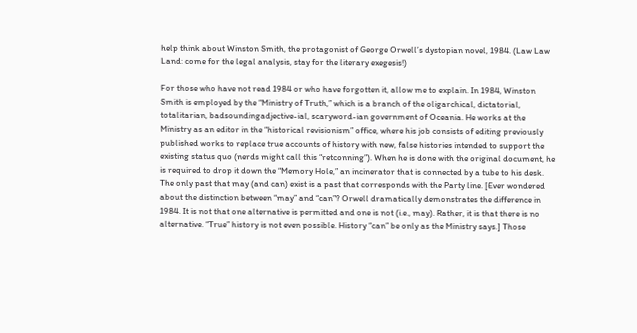help think about Winston Smith, the protagonist of George Orwell’s dystopian novel, 1984. (Law Law Land: come for the legal analysis, stay for the literary exegesis!)

For those who have not read 1984 or who have forgotten it, allow me to explain. In 1984, Winston Smith is employed by the “Ministry of Truth,” which is a branch of the oligarchical, dictatorial, totalitarian, badsoundingadjective-ial, scaryword-ian government of Oceania. He works at the Ministry as an editor in the “historical revisionism” office, where his job consists of editing previously published works to replace true accounts of history with new, false histories intended to support the existing status quo (nerds might call this “retconning”). When he is done with the original document, he is required to drop it down the “Memory Hole,” an incinerator that is connected by a tube to his desk. The only past that may (and can) exist is a past that corresponds with the Party line. [Ever wondered about the distinction between “may” and “can”? Orwell dramatically demonstrates the difference in 1984. It is not that one alternative is permitted and one is not (i.e., may). Rather, it is that there is no alternative. “True” history is not even possible. History “can” be only as the Ministry says.] Those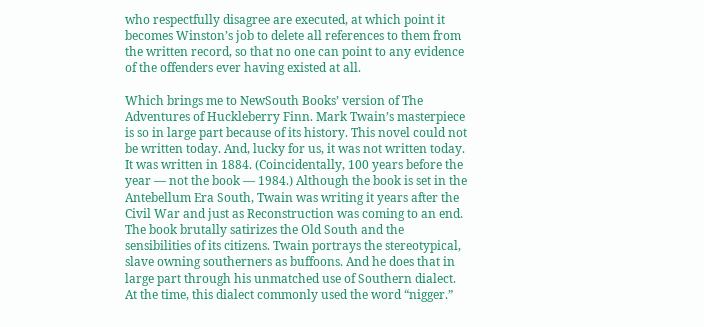who respectfully disagree are executed, at which point it becomes Winston’s job to delete all references to them from the written record, so that no one can point to any evidence of the offenders ever having existed at all.

Which brings me to NewSouth Books’ version of The Adventures of Huckleberry Finn. Mark Twain’s masterpiece is so in large part because of its history. This novel could not be written today. And, lucky for us, it was not written today. It was written in 1884. (Coincidentally, 100 years before the year — not the book — 1984.) Although the book is set in the Antebellum Era South, Twain was writing it years after the Civil War and just as Reconstruction was coming to an end. The book brutally satirizes the Old South and the sensibilities of its citizens. Twain portrays the stereotypical, slave owning southerners as buffoons. And he does that in large part through his unmatched use of Southern dialect. At the time, this dialect commonly used the word “nigger.”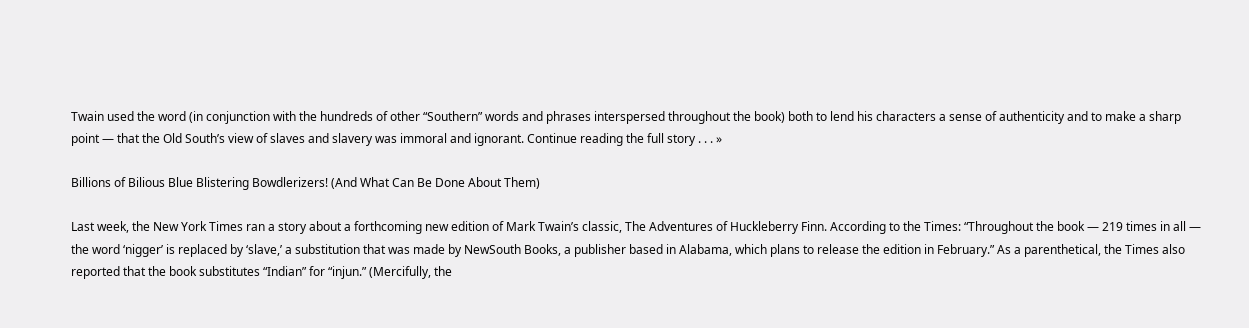Twain used the word (in conjunction with the hundreds of other “Southern” words and phrases interspersed throughout the book) both to lend his characters a sense of authenticity and to make a sharp point — that the Old South’s view of slaves and slavery was immoral and ignorant. Continue reading the full story . . . »

Billions of Bilious Blue Blistering Bowdlerizers! (And What Can Be Done About Them)

Last week, the New York Times ran a story about a forthcoming new edition of Mark Twain’s classic, The Adventures of Huckleberry Finn. According to the Times: “Throughout the book — 219 times in all — the word ‘nigger’ is replaced by ‘slave,’ a substitution that was made by NewSouth Books, a publisher based in Alabama, which plans to release the edition in February.” As a parenthetical, the Times also reported that the book substitutes “Indian” for “injun.” (Mercifully, the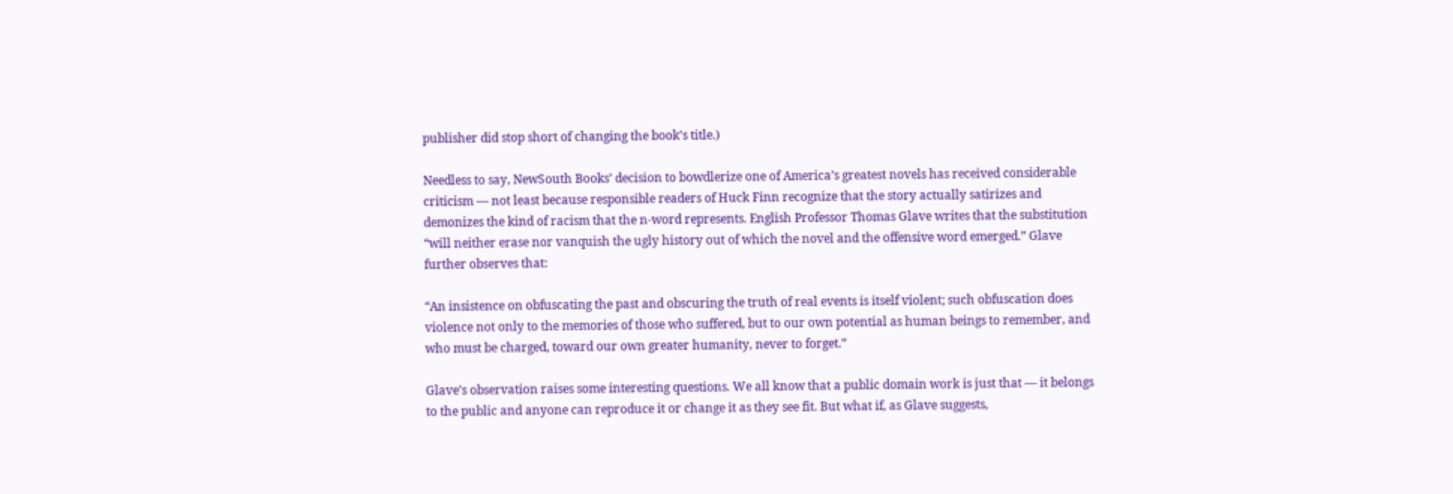publisher did stop short of changing the book’s title.)

Needless to say, NewSouth Books’ decision to bowdlerize one of America’s greatest novels has received considerable criticism — not least because responsible readers of Huck Finn recognize that the story actually satirizes and demonizes the kind of racism that the n-word represents. English Professor Thomas Glave writes that the substitution “will neither erase nor vanquish the ugly history out of which the novel and the offensive word emerged.” Glave further observes that:

“An insistence on obfuscating the past and obscuring the truth of real events is itself violent; such obfuscation does violence not only to the memories of those who suffered, but to our own potential as human beings to remember, and who must be charged, toward our own greater humanity, never to forget.”

Glave’s observation raises some interesting questions. We all know that a public domain work is just that — it belongs to the public and anyone can reproduce it or change it as they see fit. But what if, as Glave suggests,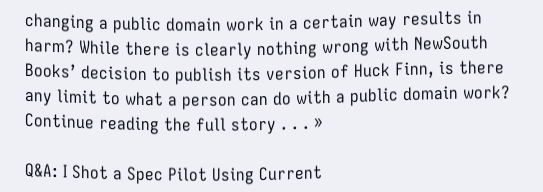changing a public domain work in a certain way results in harm? While there is clearly nothing wrong with NewSouth Books’ decision to publish its version of Huck Finn, is there any limit to what a person can do with a public domain work? Continue reading the full story . . . »

Q&A: I Shot a Spec Pilot Using Current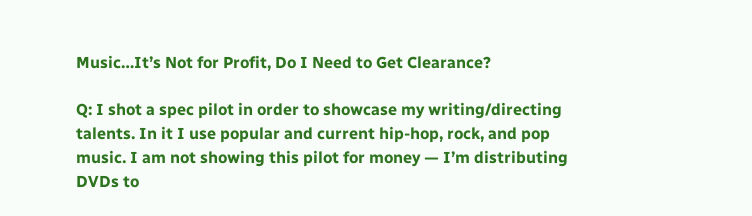Music…It’s Not for Profit, Do I Need to Get Clearance?

Q: I shot a spec pilot in order to showcase my writing/directing talents. In it I use popular and current hip-hop, rock, and pop music. I am not showing this pilot for money — I’m distributing DVDs to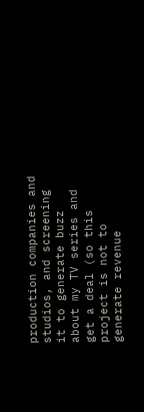production companies and studios, and screening it to generate buzz about my TV series and get a deal (so this project is not to generate revenue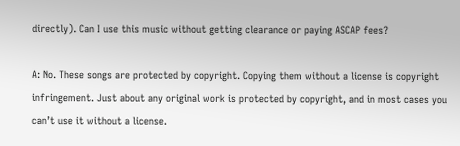directly). Can I use this music without getting clearance or paying ASCAP fees?

A: No. These songs are protected by copyright. Copying them without a license is copyright infringement. Just about any original work is protected by copyright, and in most cases you can’t use it without a license.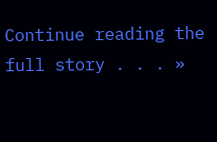Continue reading the full story . . . »